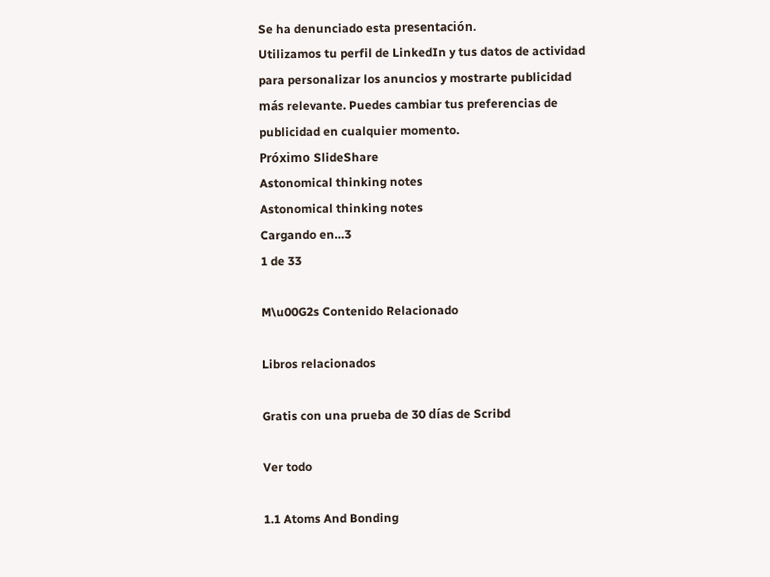Se ha denunciado esta presentación.
Utilizamos tu perfil de LinkedIn y tus datos de actividad para personalizar los anuncios y mostrarte publicidad más relevante. Puedes cambiar tus preferencias de publicidad en cualquier momento.
Próximo SlideShare
Astonomical thinking notes
Astonomical thinking notes
Cargando en…3
1 de 33

M\u00G2s Contenido Relacionado

Libros relacionados

Gratis con una prueba de 30 días de Scribd

Ver todo

1.1 Atoms And Bonding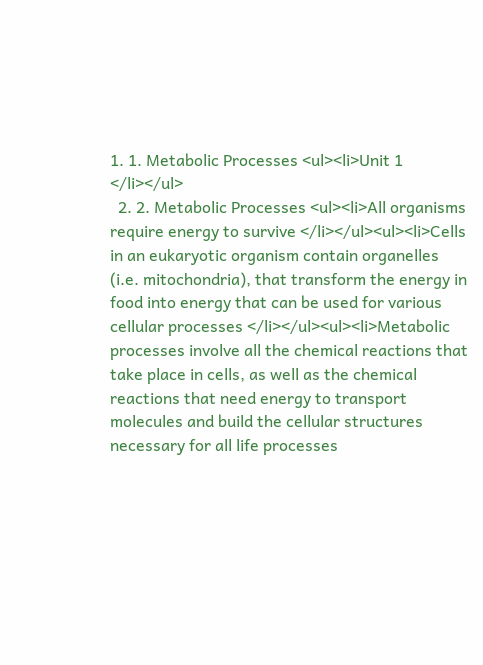1. 1. Metabolic Processes <ul><li>Unit 1 </li></ul>
  2. 2. Metabolic Processes <ul><li>All organisms require energy to survive </li></ul><ul><li>Cells in an eukaryotic organism contain organelles (i.e. mitochondria), that transform the energy in food into energy that can be used for various cellular processes </li></ul><ul><li>Metabolic processes involve all the chemical reactions that take place in cells, as well as the chemical reactions that need energy to transport molecules and build the cellular structures necessary for all life processes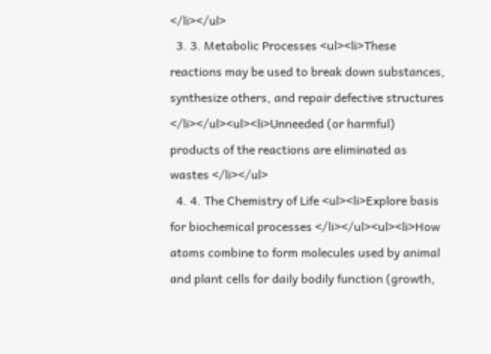</li></ul>
  3. 3. Metabolic Processes <ul><li>These reactions may be used to break down substances, synthesize others, and repair defective structures </li></ul><ul><li>Unneeded (or harmful) products of the reactions are eliminated as wastes </li></ul>
  4. 4. The Chemistry of Life <ul><li>Explore basis for biochemical processes </li></ul><ul><li>How atoms combine to form molecules used by animal and plant cells for daily bodily function (growth,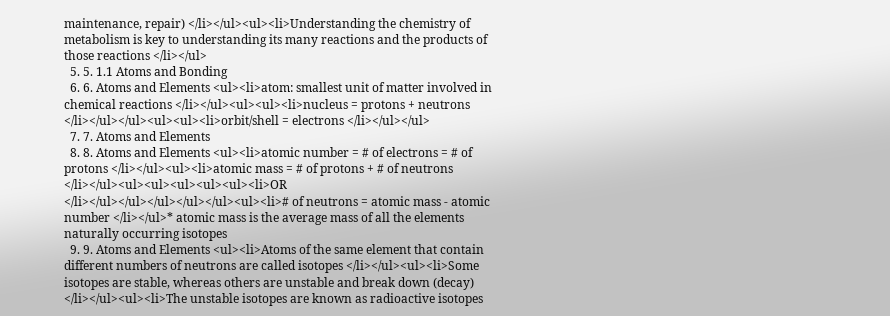maintenance, repair) </li></ul><ul><li>Understanding the chemistry of metabolism is key to understanding its many reactions and the products of those reactions </li></ul>
  5. 5. 1.1 Atoms and Bonding
  6. 6. Atoms and Elements <ul><li>atom: smallest unit of matter involved in chemical reactions </li></ul><ul><ul><li>nucleus = protons + neutrons </li></ul></ul><ul><ul><li>orbit/shell = electrons </li></ul></ul>
  7. 7. Atoms and Elements
  8. 8. Atoms and Elements <ul><li>atomic number = # of electrons = # of protons </li></ul><ul><li>atomic mass = # of protons + # of neutrons </li></ul><ul><ul><ul><ul><ul><li>OR </li></ul></ul></ul></ul></ul><ul><li># of neutrons = atomic mass - atomic number </li></ul>* atomic mass is the average mass of all the elements naturally occurring isotopes
  9. 9. Atoms and Elements <ul><li>Atoms of the same element that contain different numbers of neutrons are called isotopes </li></ul><ul><li>Some isotopes are stable, whereas others are unstable and break down (decay) </li></ul><ul><li>The unstable isotopes are known as radioactive isotopes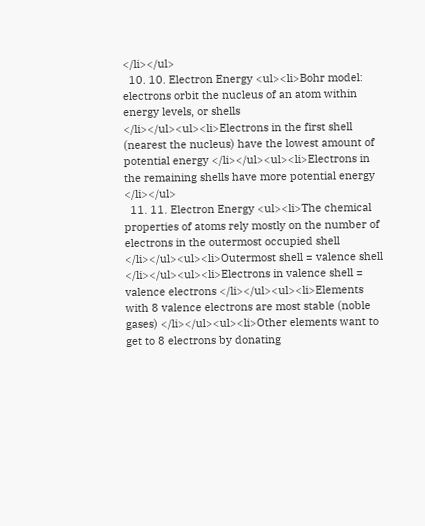</li></ul>
  10. 10. Electron Energy <ul><li>Bohr model: electrons orbit the nucleus of an atom within energy levels, or shells </li></ul><ul><li>Electrons in the first shell (nearest the nucleus) have the lowest amount of potential energy </li></ul><ul><li>Electrons in the remaining shells have more potential energy </li></ul>
  11. 11. Electron Energy <ul><li>The chemical properties of atoms rely mostly on the number of electrons in the outermost occupied shell </li></ul><ul><li>Outermost shell = valence shell </li></ul><ul><li>Electrons in valence shell = valence electrons </li></ul><ul><li>Elements with 8 valence electrons are most stable (noble gases) </li></ul><ul><li>Other elements want to get to 8 electrons by donating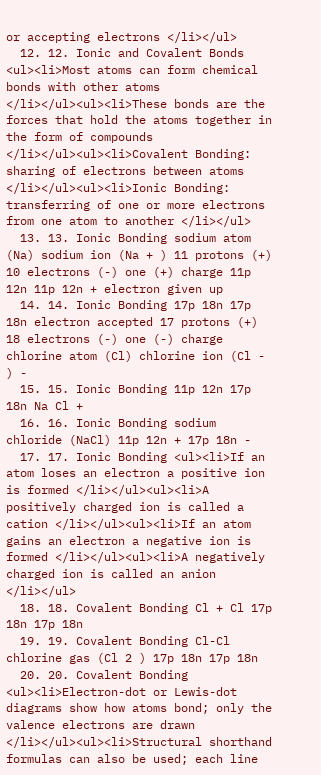or accepting electrons </li></ul>
  12. 12. Ionic and Covalent Bonds <ul><li>Most atoms can form chemical bonds with other atoms </li></ul><ul><li>These bonds are the forces that hold the atoms together in the form of compounds </li></ul><ul><li>Covalent Bonding: sharing of electrons between atoms </li></ul><ul><li>Ionic Bonding: transferring of one or more electrons from one atom to another </li></ul>
  13. 13. Ionic Bonding sodium atom (Na) sodium ion (Na + ) 11 protons (+) 10 electrons (-) one (+) charge 11p 12n 11p 12n + electron given up
  14. 14. Ionic Bonding 17p 18n 17p 18n electron accepted 17 protons (+) 18 electrons (-) one (-) charge chlorine atom (Cl) chlorine ion (Cl - ) -
  15. 15. Ionic Bonding 11p 12n 17p 18n Na Cl +
  16. 16. Ionic Bonding sodium chloride (NaCl) 11p 12n + 17p 18n -
  17. 17. Ionic Bonding <ul><li>If an atom loses an electron a positive ion is formed </li></ul><ul><li>A positively charged ion is called a cation </li></ul><ul><li>If an atom gains an electron a negative ion is formed </li></ul><ul><li>A negatively charged ion is called an anion </li></ul>
  18. 18. Covalent Bonding Cl + Cl 17p 18n 17p 18n
  19. 19. Covalent Bonding Cl-Cl chlorine gas (Cl 2 ) 17p 18n 17p 18n
  20. 20. Covalent Bonding <ul><li>Electron-dot or Lewis-dot diagrams show how atoms bond; only the valence electrons are drawn </li></ul><ul><li>Structural shorthand formulas can also be used; each line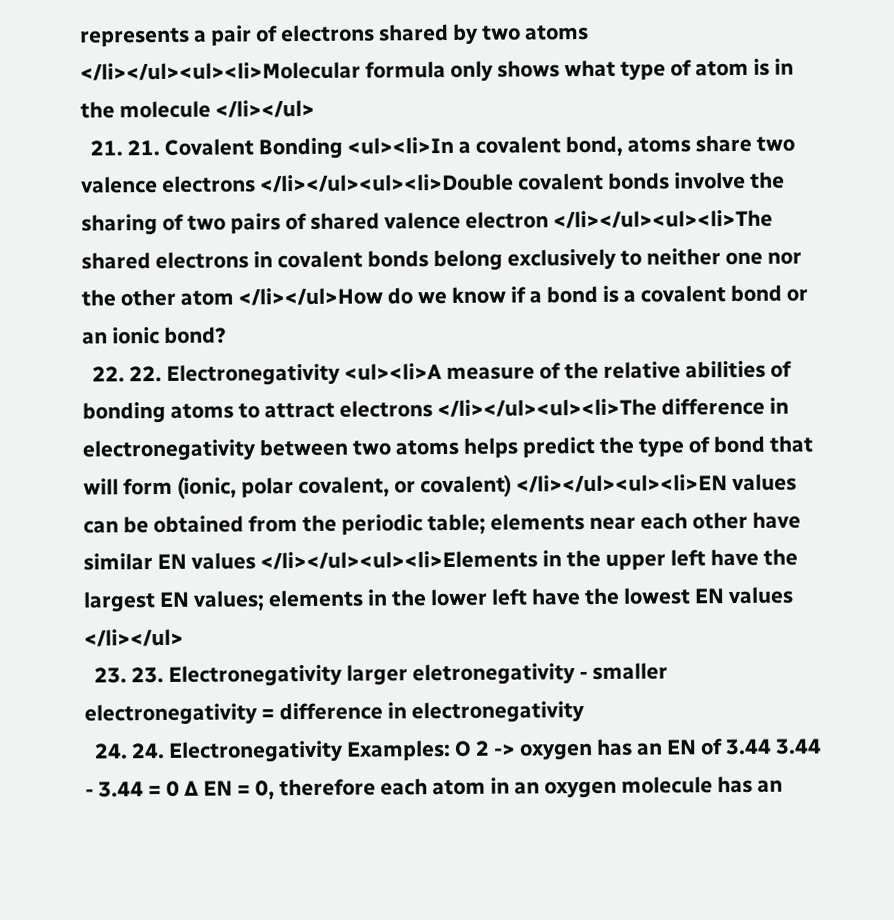represents a pair of electrons shared by two atoms </li></ul><ul><li>Molecular formula only shows what type of atom is in the molecule </li></ul>
  21. 21. Covalent Bonding <ul><li>In a covalent bond, atoms share two valence electrons </li></ul><ul><li>Double covalent bonds involve the sharing of two pairs of shared valence electron </li></ul><ul><li>The shared electrons in covalent bonds belong exclusively to neither one nor the other atom </li></ul>How do we know if a bond is a covalent bond or an ionic bond?
  22. 22. Electronegativity <ul><li>A measure of the relative abilities of bonding atoms to attract electrons </li></ul><ul><li>The difference in electronegativity between two atoms helps predict the type of bond that will form (ionic, polar covalent, or covalent) </li></ul><ul><li>EN values can be obtained from the periodic table; elements near each other have similar EN values </li></ul><ul><li>Elements in the upper left have the largest EN values; elements in the lower left have the lowest EN values </li></ul>
  23. 23. Electronegativity larger eletronegativity - smaller electronegativity = difference in electronegativity
  24. 24. Electronegativity Examples: O 2 -> oxygen has an EN of 3.44 3.44 - 3.44 = 0 ∆ EN = 0, therefore each atom in an oxygen molecule has an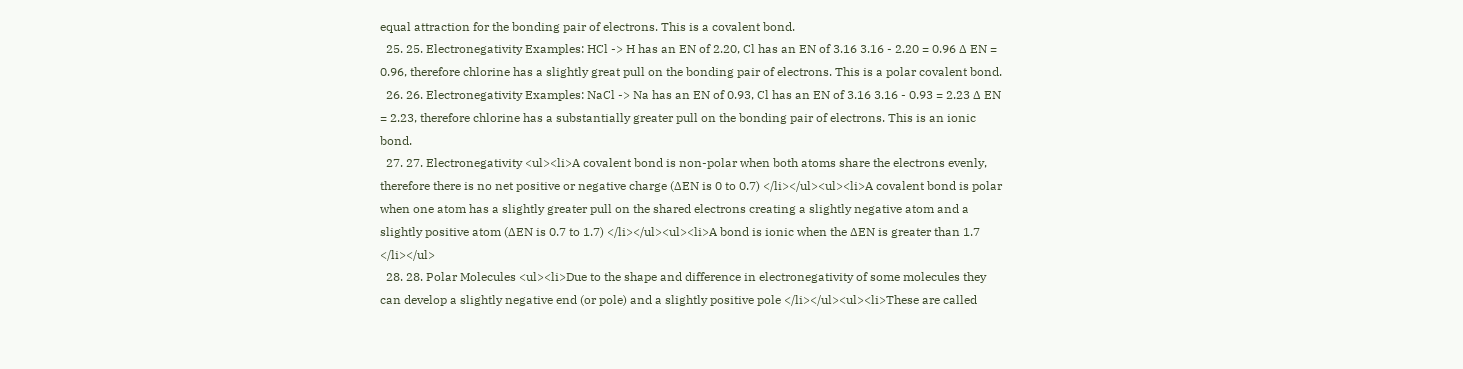equal attraction for the bonding pair of electrons. This is a covalent bond.
  25. 25. Electronegativity Examples: HCl -> H has an EN of 2.20, Cl has an EN of 3.16 3.16 - 2.20 = 0.96 ∆ EN = 0.96, therefore chlorine has a slightly great pull on the bonding pair of electrons. This is a polar covalent bond.
  26. 26. Electronegativity Examples: NaCl -> Na has an EN of 0.93, Cl has an EN of 3.16 3.16 - 0.93 = 2.23 ∆ EN = 2.23, therefore chlorine has a substantially greater pull on the bonding pair of electrons. This is an ionic bond.
  27. 27. Electronegativity <ul><li>A covalent bond is non-polar when both atoms share the electrons evenly, therefore there is no net positive or negative charge (∆EN is 0 to 0.7) </li></ul><ul><li>A covalent bond is polar when one atom has a slightly greater pull on the shared electrons creating a slightly negative atom and a slightly positive atom (∆EN is 0.7 to 1.7) </li></ul><ul><li>A bond is ionic when the ∆EN is greater than 1.7 </li></ul>
  28. 28. Polar Molecules <ul><li>Due to the shape and difference in electronegativity of some molecules they can develop a slightly negative end (or pole) and a slightly positive pole </li></ul><ul><li>These are called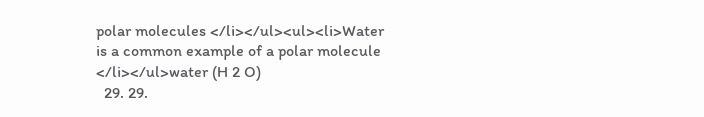polar molecules </li></ul><ul><li>Water is a common example of a polar molecule </li></ul>water (H 2 O)
  29. 29.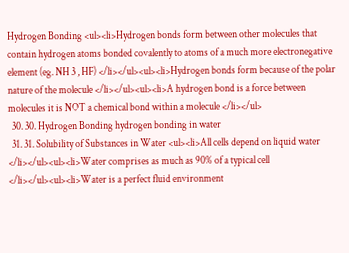Hydrogen Bonding <ul><li>Hydrogen bonds form between other molecules that contain hydrogen atoms bonded covalently to atoms of a much more electronegative element (eg. NH 3 , HF) </li></ul><ul><li>Hydrogen bonds form because of the polar nature of the molecule </li></ul><ul><li>A hydrogen bond is a force between molecules it is NOT a chemical bond within a molecule </li></ul>
  30. 30. Hydrogen Bonding hydrogen bonding in water
  31. 31. Solubility of Substances in Water <ul><li>All cells depend on liquid water </li></ul><ul><li>Water comprises as much as 90% of a typical cell </li></ul><ul><li>Water is a perfect fluid environment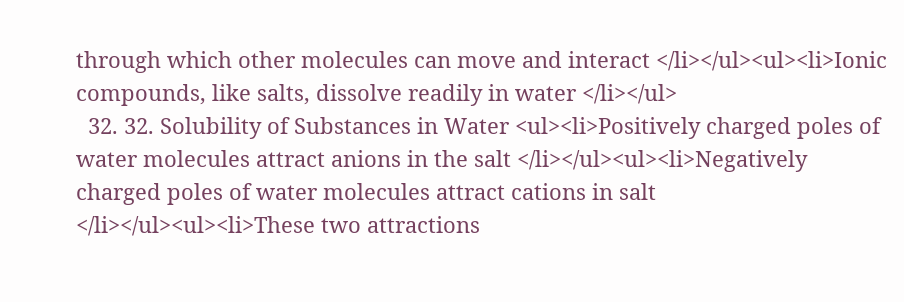through which other molecules can move and interact </li></ul><ul><li>Ionic compounds, like salts, dissolve readily in water </li></ul>
  32. 32. Solubility of Substances in Water <ul><li>Positively charged poles of water molecules attract anions in the salt </li></ul><ul><li>Negatively charged poles of water molecules attract cations in salt </li></ul><ul><li>These two attractions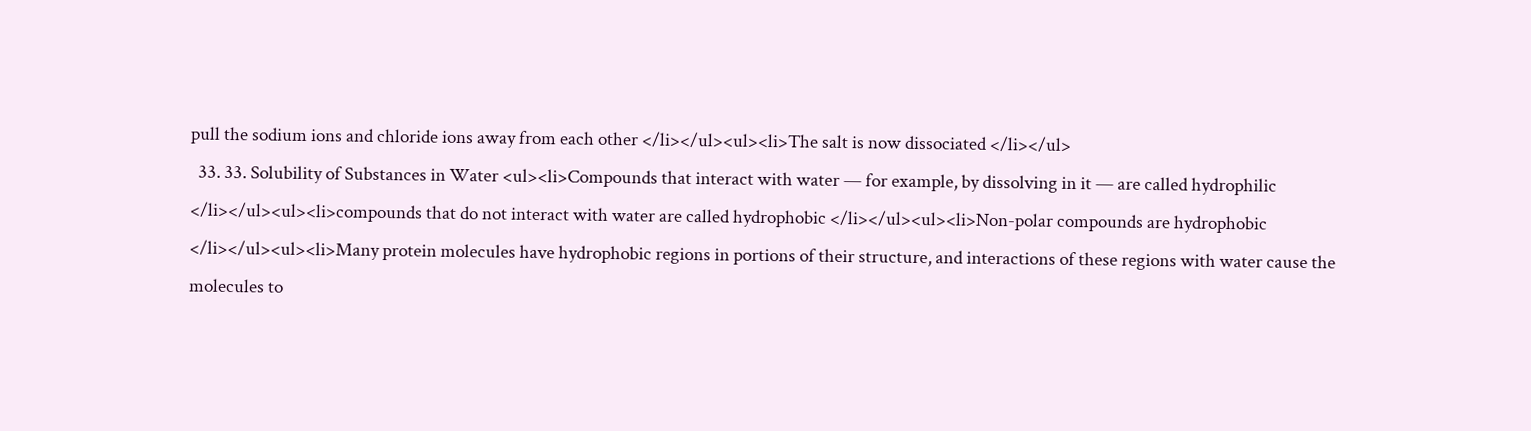pull the sodium ions and chloride ions away from each other </li></ul><ul><li>The salt is now dissociated </li></ul>
  33. 33. Solubility of Substances in Water <ul><li>Compounds that interact with water — for example, by dissolving in it — are called hydrophilic </li></ul><ul><li>compounds that do not interact with water are called hydrophobic </li></ul><ul><li>Non-polar compounds are hydrophobic </li></ul><ul><li>Many protein molecules have hydrophobic regions in portions of their structure, and interactions of these regions with water cause the molecules to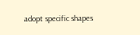adopt specific shapes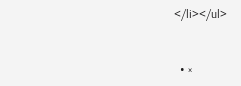</li></ul>


  • ×